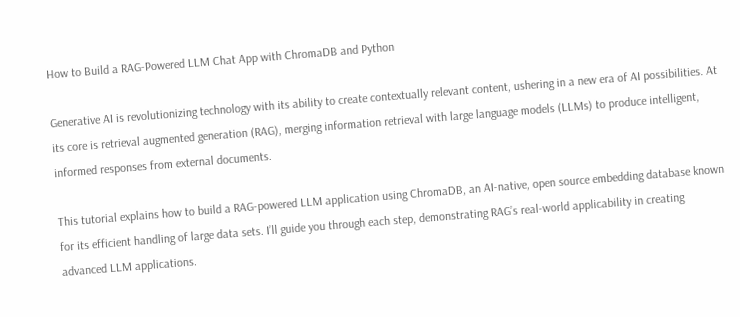How to Build a RAG-Powered LLM Chat App with ChromaDB and Python

Generative AI is revolutionizing technology with its ability to create contextually relevant content, ushering in a new era of AI possibilities. At its core is retrieval augmented generation (RAG), merging information retrieval with large language models (LLMs) to produce intelligent, informed responses from external documents.

This tutorial explains how to build a RAG-powered LLM application using ChromaDB, an AI-native, open source embedding database known for its efficient handling of large data sets. I’ll guide you through each step, demonstrating RAG’s real-world applicability in creating advanced LLM applications.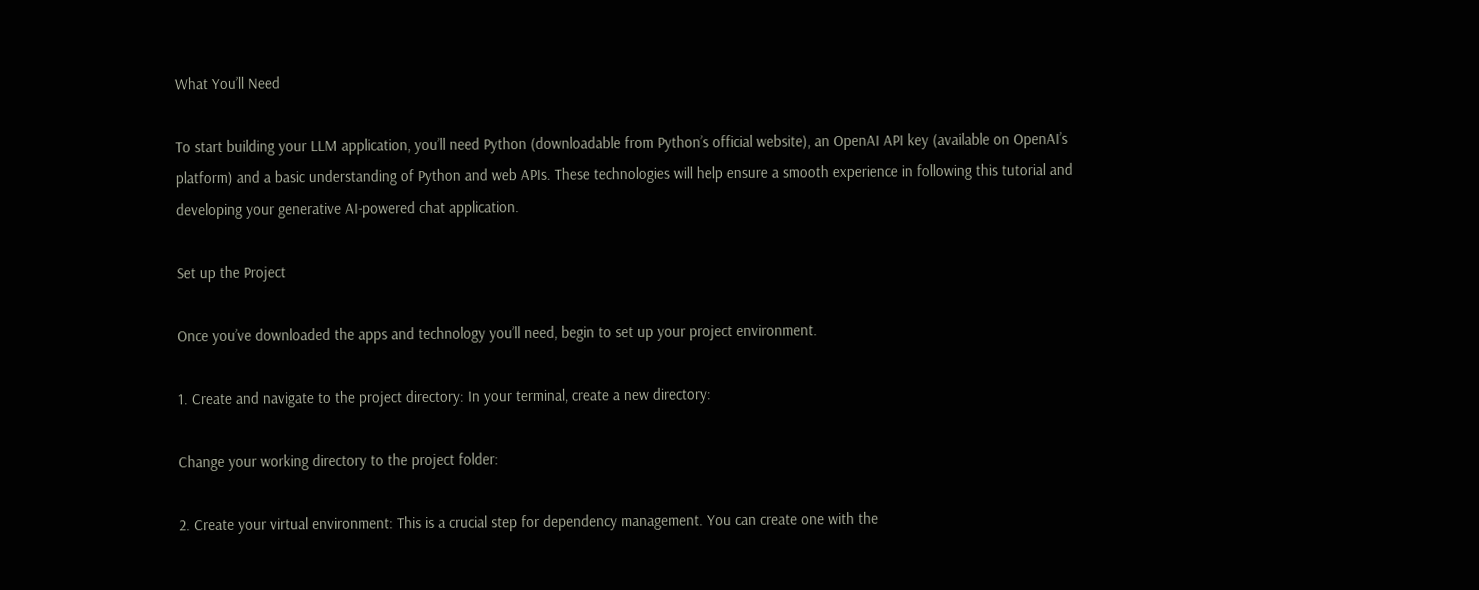What You’ll Need

To start building your LLM application, you’ll need Python (downloadable from Python’s official website), an OpenAI API key (available on OpenAI’s platform) and a basic understanding of Python and web APIs. These technologies will help ensure a smooth experience in following this tutorial and developing your generative AI-powered chat application.

Set up the Project

Once you’ve downloaded the apps and technology you’ll need, begin to set up your project environment.

1. Create and navigate to the project directory: In your terminal, create a new directory:

Change your working directory to the project folder:

2. Create your virtual environment: This is a crucial step for dependency management. You can create one with the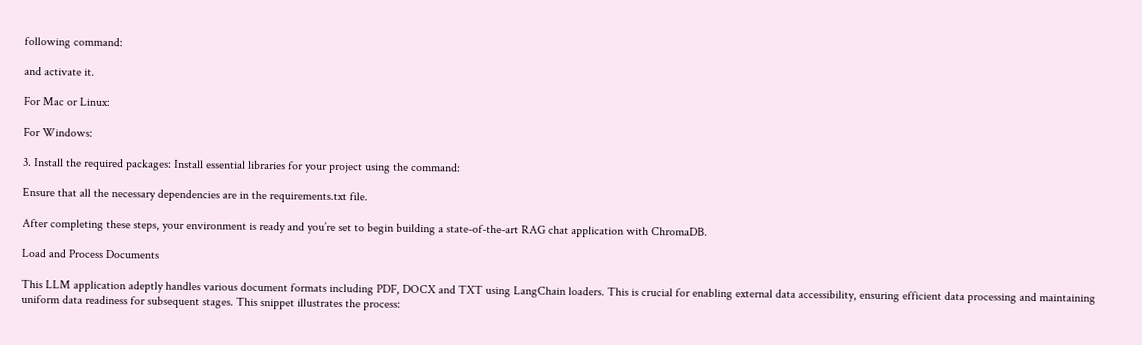following command:

and activate it.

For Mac or Linux:

For Windows:

3. Install the required packages: Install essential libraries for your project using the command:

Ensure that all the necessary dependencies are in the requirements.txt file.

After completing these steps, your environment is ready and you’re set to begin building a state-of-the-art RAG chat application with ChromaDB.

Load and Process Documents

This LLM application adeptly handles various document formats including PDF, DOCX and TXT using LangChain loaders. This is crucial for enabling external data accessibility, ensuring efficient data processing and maintaining uniform data readiness for subsequent stages. This snippet illustrates the process: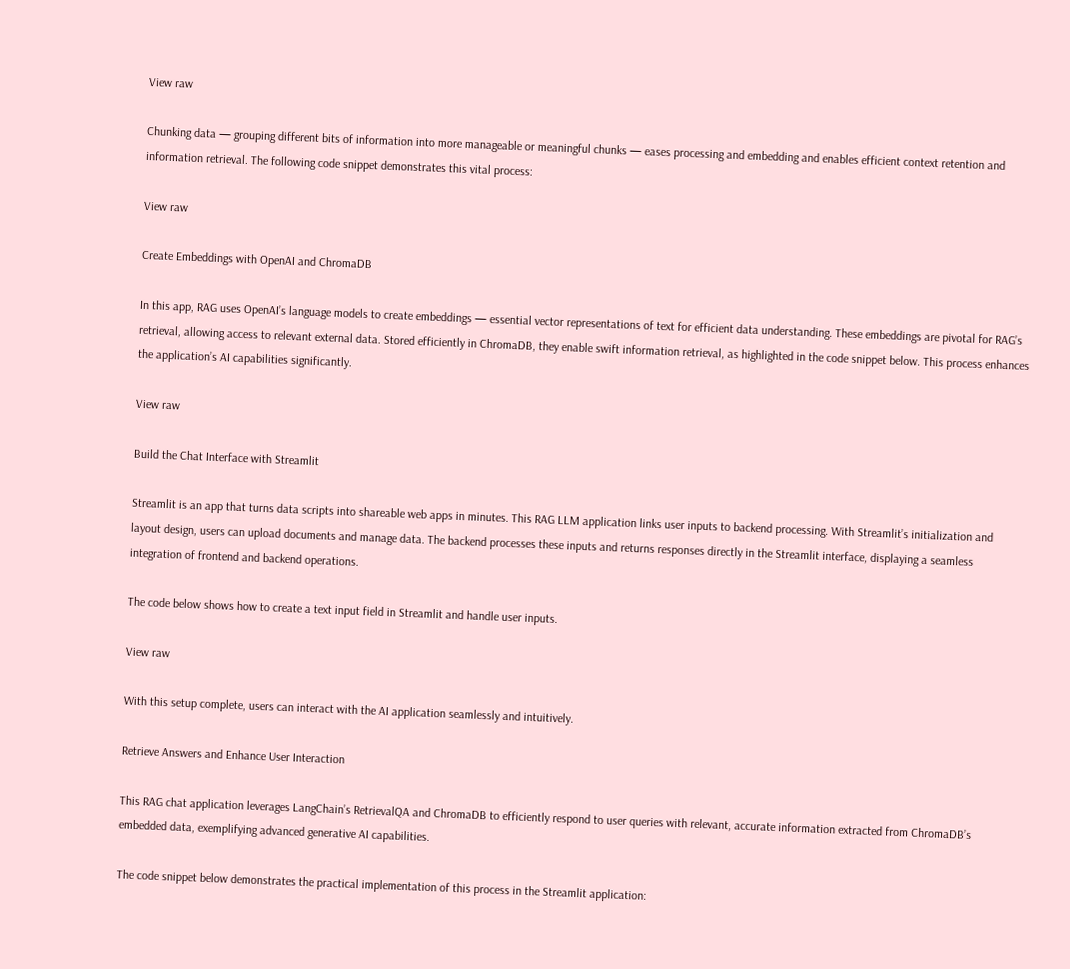View raw

Chunking data — grouping different bits of information into more manageable or meaningful chunks — eases processing and embedding and enables efficient context retention and information retrieval. The following code snippet demonstrates this vital process:

View raw

Create Embeddings with OpenAI and ChromaDB

In this app, RAG uses OpenAI’s language models to create embeddings — essential vector representations of text for efficient data understanding. These embeddings are pivotal for RAG’s retrieval, allowing access to relevant external data. Stored efficiently in ChromaDB, they enable swift information retrieval, as highlighted in the code snippet below. This process enhances the application’s AI capabilities significantly.

View raw

Build the Chat Interface with Streamlit

Streamlit is an app that turns data scripts into shareable web apps in minutes. This RAG LLM application links user inputs to backend processing. With Streamlit’s initialization and layout design, users can upload documents and manage data. The backend processes these inputs and returns responses directly in the Streamlit interface, displaying a seamless integration of frontend and backend operations.

The code below shows how to create a text input field in Streamlit and handle user inputs.

View raw

With this setup complete, users can interact with the AI application seamlessly and intuitively.

Retrieve Answers and Enhance User Interaction

This RAG chat application leverages LangChain’s RetrievalQA and ChromaDB to efficiently respond to user queries with relevant, accurate information extracted from ChromaDB’s embedded data, exemplifying advanced generative AI capabilities.

The code snippet below demonstrates the practical implementation of this process in the Streamlit application: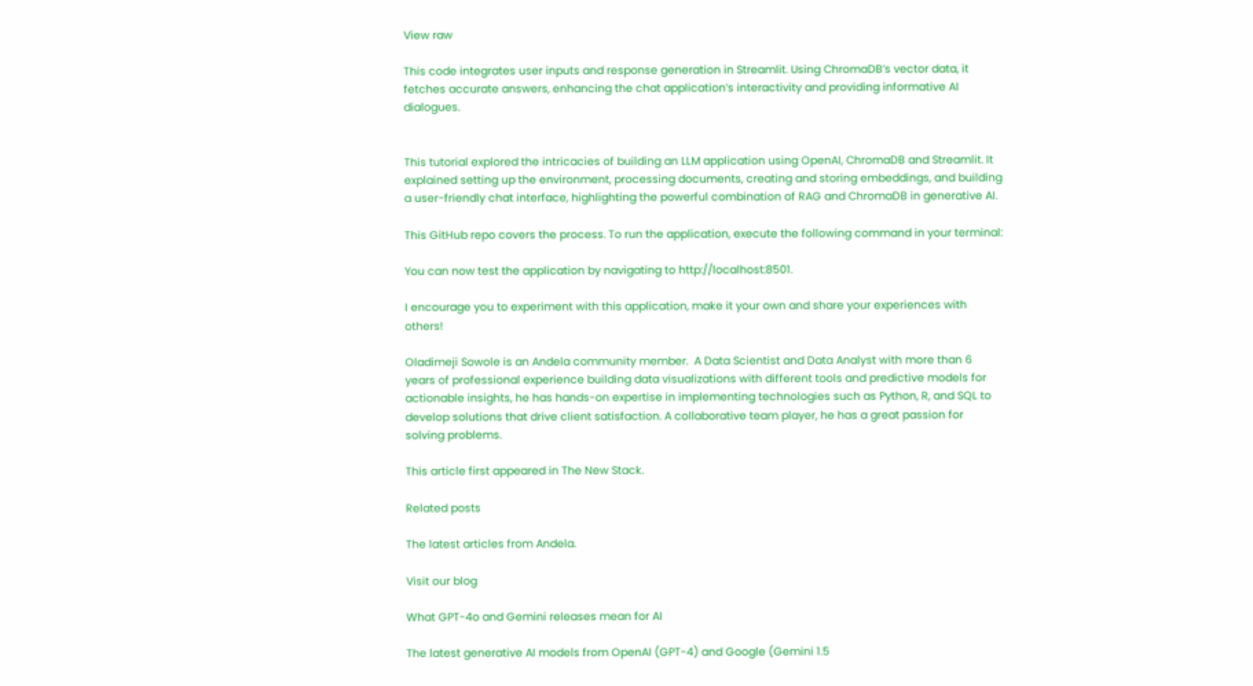View raw

This code integrates user inputs and response generation in Streamlit. Using ChromaDB’s vector data, it fetches accurate answers, enhancing the chat application’s interactivity and providing informative AI dialogues.


This tutorial explored the intricacies of building an LLM application using OpenAI, ChromaDB and Streamlit. It explained setting up the environment, processing documents, creating and storing embeddings, and building a user-friendly chat interface, highlighting the powerful combination of RAG and ChromaDB in generative AI.

This GitHub repo covers the process. To run the application, execute the following command in your terminal:

You can now test the application by navigating to http://localhost:8501.

I encourage you to experiment with this application, make it your own and share your experiences with others!

Oladimeji Sowole is an Andela community member.  A Data Scientist and Data Analyst with more than 6 years of professional experience building data visualizations with different tools and predictive models for actionable insights, he has hands-on expertise in implementing technologies such as Python, R, and SQL to develop solutions that drive client satisfaction. A collaborative team player, he has a great passion for solving problems.

This article first appeared in The New Stack.

Related posts

The latest articles from Andela.

Visit our blog

What GPT-4o and Gemini releases mean for AI

The latest generative AI models from OpenAI (GPT-4) and Google (Gemini 1.5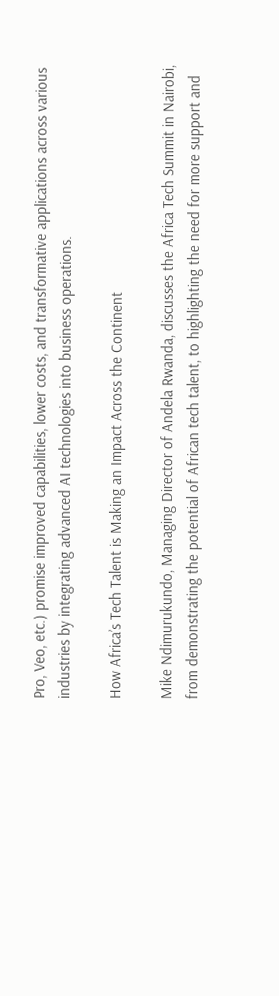Pro, Veo, etc.) promise improved capabilities, lower costs, and transformative applications across various industries by integrating advanced AI technologies into business operations.

How Africa’s Tech Talent is Making an Impact Across the Continent

Mike Ndimurukundo, Managing Director of Andela Rwanda, discusses the Africa Tech Summit in Nairobi, from demonstrating the potential of African tech talent, to highlighting the need for more support and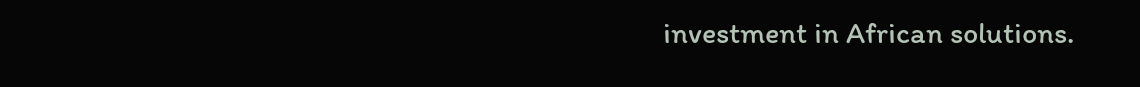investment in African solutions.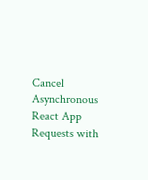Cancel Asynchronous React App Requests with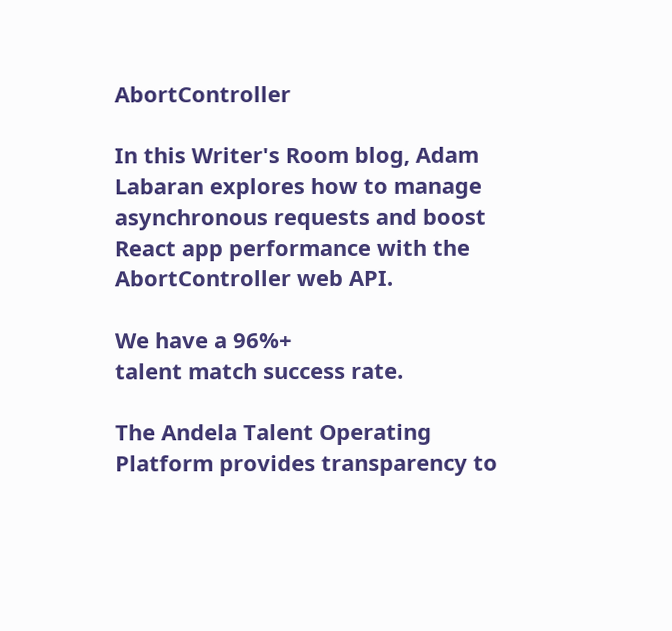AbortController

In this Writer's Room blog, Adam Labaran explores how to manage asynchronous requests and boost React app performance with the AbortController web API.

We have a 96%+
talent match success rate.

The Andela Talent Operating Platform provides transparency to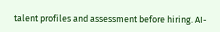talent profiles and assessment before hiring. AI-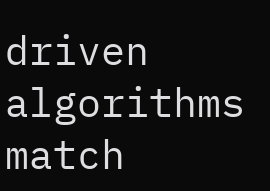driven algorithms match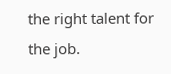the right talent for the job.